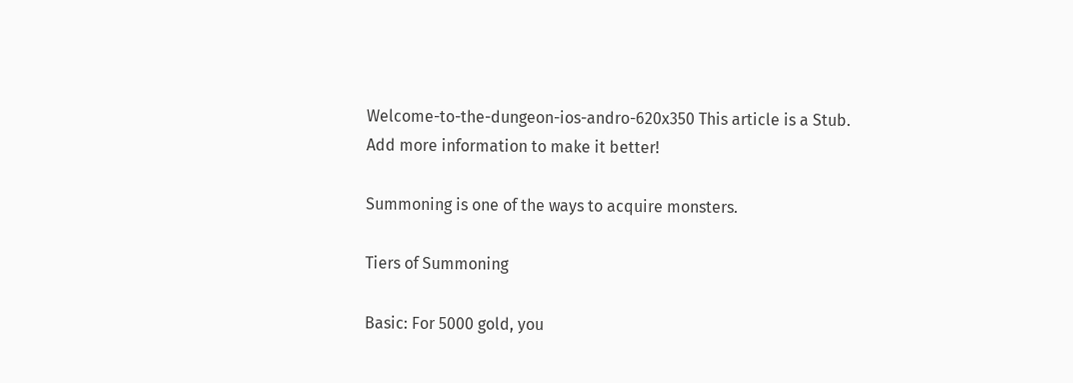Welcome-to-the-dungeon-ios-andro-620x350 This article is a Stub.
Add more information to make it better!

Summoning is one of the ways to acquire monsters.

Tiers of Summoning

Basic: For 5000 gold, you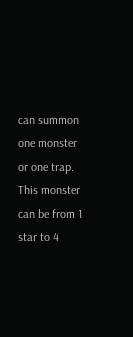can summon one monster or one trap. This monster can be from 1 star to 4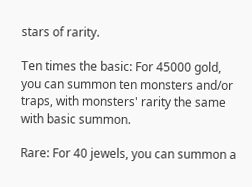stars of rarity.

Ten times the basic: For 45000 gold, you can summon ten monsters and/or traps, with monsters' rarity the same with basic summon.

Rare: For 40 jewels, you can summon a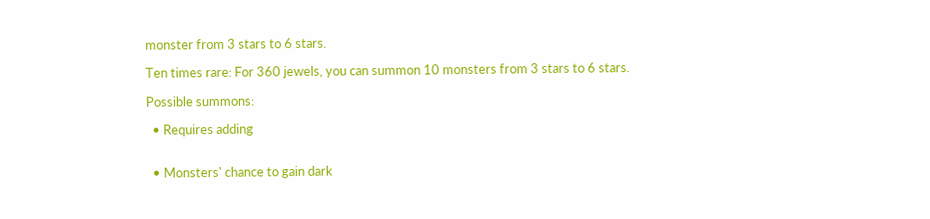monster from 3 stars to 6 stars.

Ten times rare: For 360 jewels, you can summon 10 monsters from 3 stars to 6 stars.

Possible summons:

  • Requires adding


  • Monsters' chance to gain dark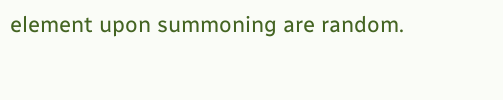element upon summoning are random.